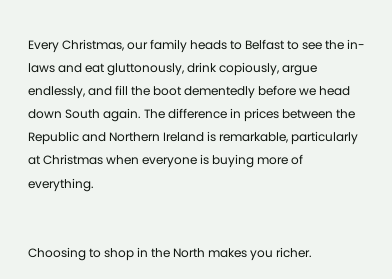Every Christmas, our family heads to Belfast to see the in-laws and eat gluttonously, drink copiously, argue endlessly, and fill the boot dementedly before we head down South again. The difference in prices between the Republic and Northern Ireland is remarkable, particularly at Christmas when everyone is buying more of everything.


Choosing to shop in the North makes you richer.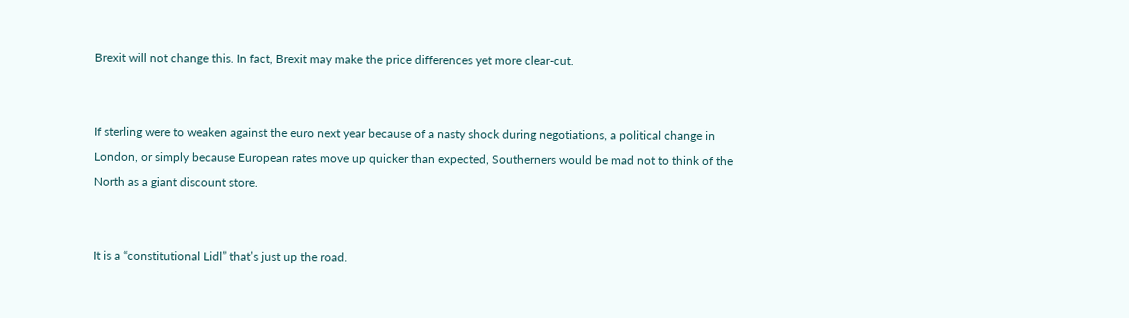Brexit will not change this. In fact, Brexit may make the price differences yet more clear-cut.


If sterling were to weaken against the euro next year because of a nasty shock during negotiations, a political change in London, or simply because European rates move up quicker than expected, Southerners would be mad not to think of the North as a giant discount store.


It is a “constitutional Lidl” that’s just up the road.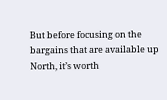But before focusing on the bargains that are available up North, it’s worth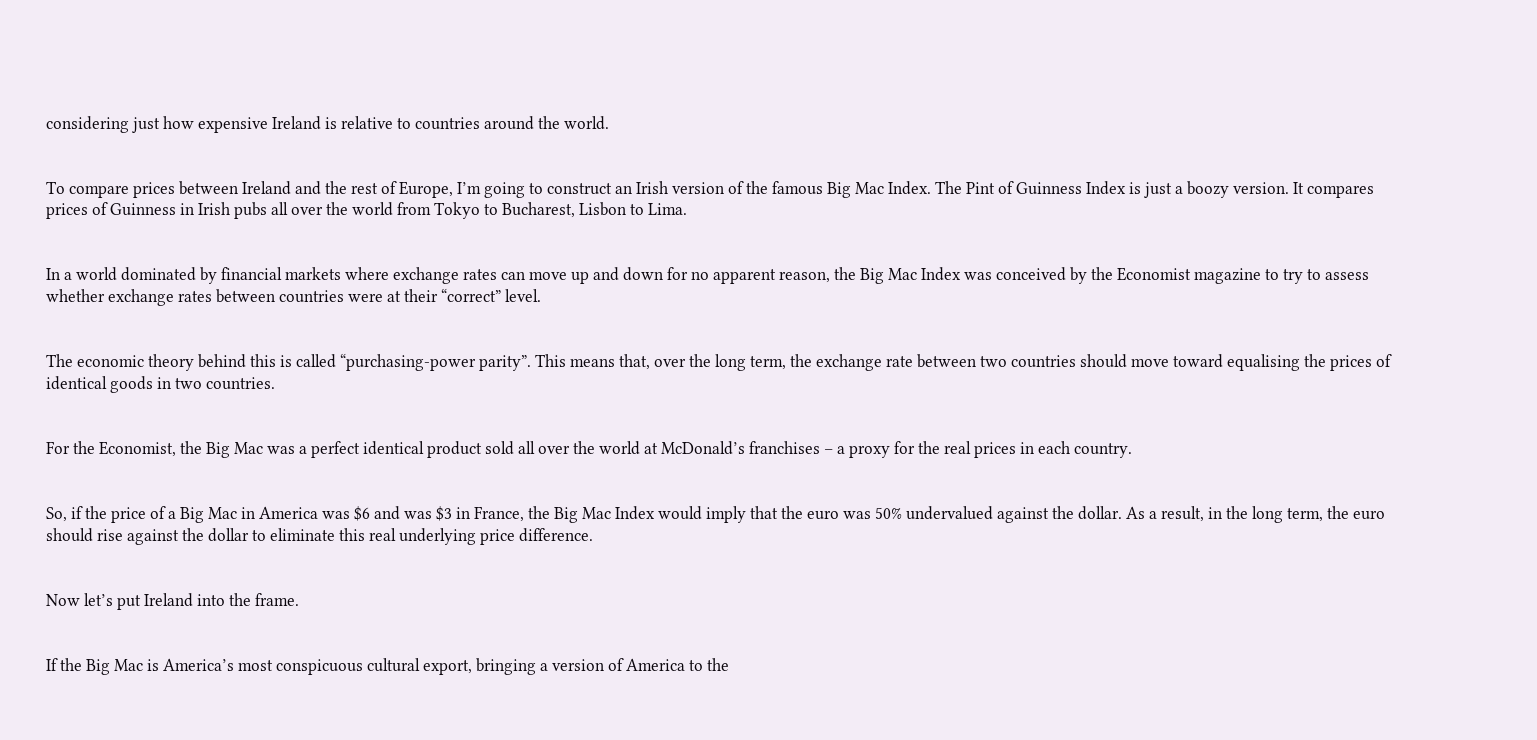considering just how expensive Ireland is relative to countries around the world.


To compare prices between Ireland and the rest of Europe, I’m going to construct an Irish version of the famous Big Mac Index. The Pint of Guinness Index is just a boozy version. It compares prices of Guinness in Irish pubs all over the world from Tokyo to Bucharest, Lisbon to Lima.


In a world dominated by financial markets where exchange rates can move up and down for no apparent reason, the Big Mac Index was conceived by the Economist magazine to try to assess whether exchange rates between countries were at their “correct” level.


The economic theory behind this is called “purchasing-power parity”. This means that, over the long term, the exchange rate between two countries should move toward equalising the prices of identical goods in two countries.


For the Economist, the Big Mac was a perfect identical product sold all over the world at McDonald’s franchises – a proxy for the real prices in each country.


So, if the price of a Big Mac in America was $6 and was $3 in France, the Big Mac Index would imply that the euro was 50% undervalued against the dollar. As a result, in the long term, the euro should rise against the dollar to eliminate this real underlying price difference.


Now let’s put Ireland into the frame.


If the Big Mac is America’s most conspicuous cultural export, bringing a version of America to the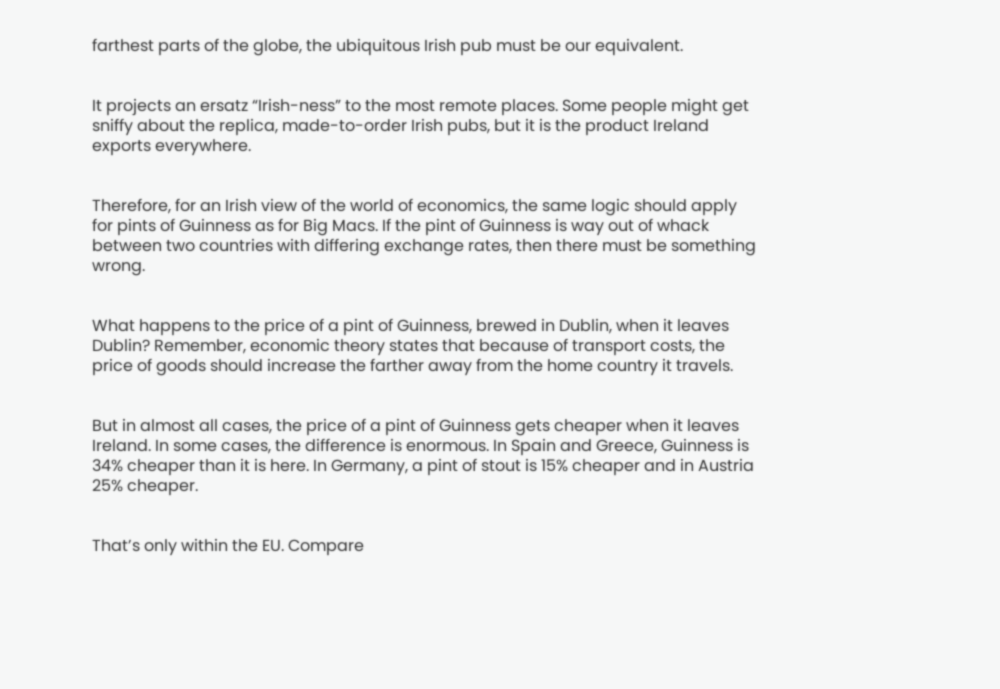farthest parts of the globe, the ubiquitous Irish pub must be our equivalent.


It projects an ersatz “Irish-ness” to the most remote places. Some people might get sniffy about the replica, made-to-order Irish pubs, but it is the product Ireland exports everywhere.


Therefore, for an Irish view of the world of economics, the same logic should apply for pints of Guinness as for Big Macs. If the pint of Guinness is way out of whack between two countries with differing exchange rates, then there must be something wrong.


What happens to the price of a pint of Guinness, brewed in Dublin, when it leaves Dublin? Remember, economic theory states that because of transport costs, the price of goods should increase the farther away from the home country it travels.


But in almost all cases, the price of a pint of Guinness gets cheaper when it leaves Ireland. In some cases, the difference is enormous. In Spain and Greece, Guinness is 34% cheaper than it is here. In Germany, a pint of stout is 15% cheaper and in Austria 25% cheaper.


That’s only within the EU. Compare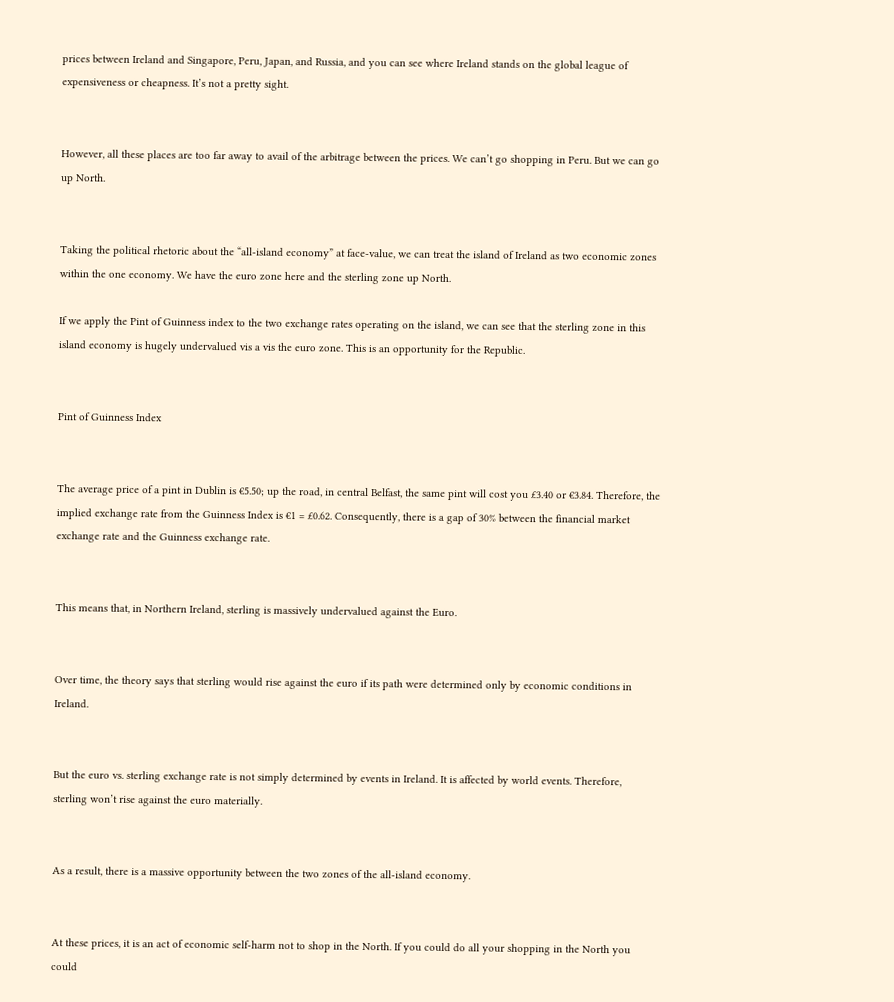prices between Ireland and Singapore, Peru, Japan, and Russia, and you can see where Ireland stands on the global league of expensiveness or cheapness. It’s not a pretty sight.


However, all these places are too far away to avail of the arbitrage between the prices. We can’t go shopping in Peru. But we can go up North.


Taking the political rhetoric about the “all-island economy” at face-value, we can treat the island of Ireland as two economic zones within the one economy. We have the euro zone here and the sterling zone up North.

If we apply the Pint of Guinness index to the two exchange rates operating on the island, we can see that the sterling zone in this island economy is hugely undervalued vis a vis the euro zone. This is an opportunity for the Republic.


Pint of Guinness Index


The average price of a pint in Dublin is €5.50; up the road, in central Belfast, the same pint will cost you £3.40 or €3.84. Therefore, the implied exchange rate from the Guinness Index is €1 = £0.62. Consequently, there is a gap of 30% between the financial market exchange rate and the Guinness exchange rate.


This means that, in Northern Ireland, sterling is massively undervalued against the Euro.


Over time, the theory says that sterling would rise against the euro if its path were determined only by economic conditions in Ireland.


But the euro vs. sterling exchange rate is not simply determined by events in Ireland. It is affected by world events. Therefore, sterling won’t rise against the euro materially.


As a result, there is a massive opportunity between the two zones of the all-island economy.


At these prices, it is an act of economic self-harm not to shop in the North. If you could do all your shopping in the North you could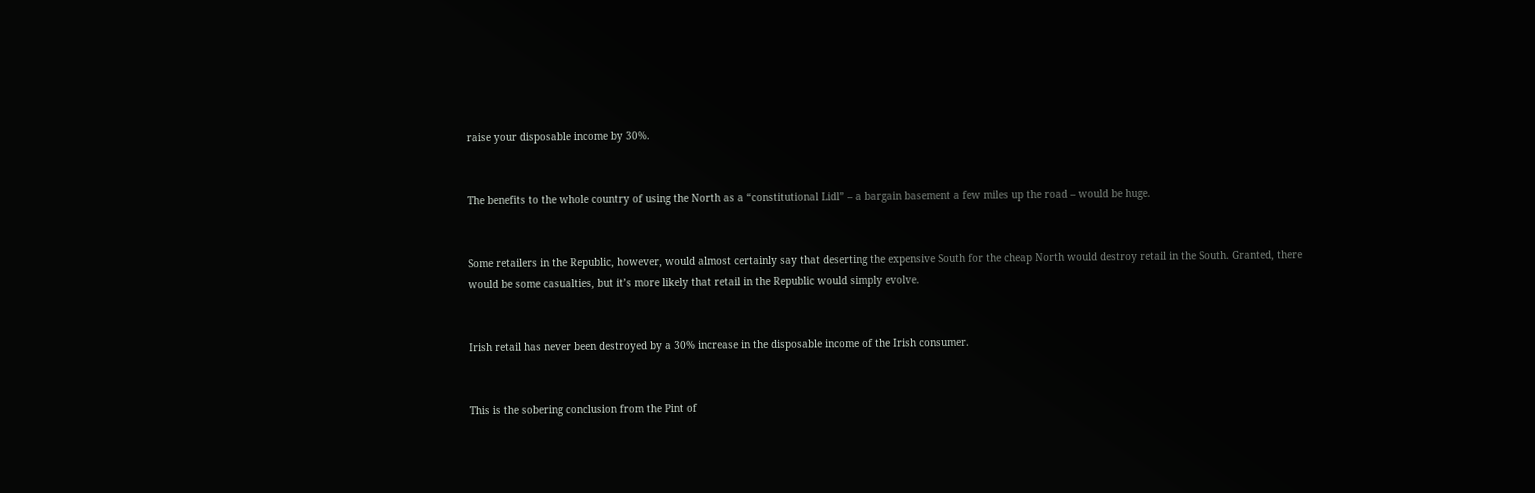raise your disposable income by 30%.


The benefits to the whole country of using the North as a “constitutional Lidl” – a bargain basement a few miles up the road – would be huge.


Some retailers in the Republic, however, would almost certainly say that deserting the expensive South for the cheap North would destroy retail in the South. Granted, there would be some casualties, but it’s more likely that retail in the Republic would simply evolve.


Irish retail has never been destroyed by a 30% increase in the disposable income of the Irish consumer.


This is the sobering conclusion from the Pint of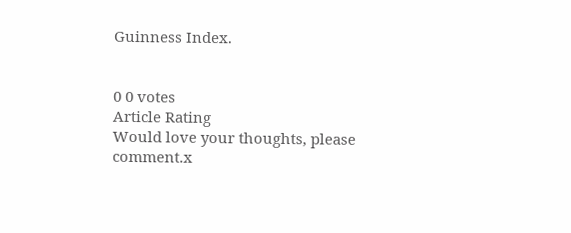Guinness Index.


0 0 votes
Article Rating
Would love your thoughts, please comment.x